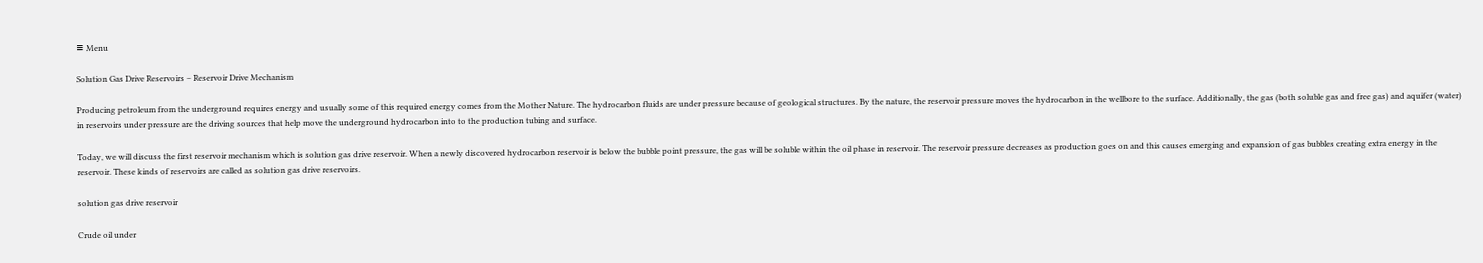≡ Menu

Solution Gas Drive Reservoirs – Reservoir Drive Mechanism

Producing petroleum from the underground requires energy and usually some of this required energy comes from the Mother Nature. The hydrocarbon fluids are under pressure because of geological structures. By the nature, the reservoir pressure moves the hydrocarbon in the wellbore to the surface. Additionally, the gas (both soluble gas and free gas) and aquifer (water) in reservoirs under pressure are the driving sources that help move the underground hydrocarbon into to the production tubing and surface.

Today, we will discuss the first reservoir mechanism which is solution gas drive reservoir. When a newly discovered hydrocarbon reservoir is below the bubble point pressure, the gas will be soluble within the oil phase in reservoir. The reservoir pressure decreases as production goes on and this causes emerging and expansion of gas bubbles creating extra energy in the reservoir. These kinds of reservoirs are called as solution gas drive reservoirs.

solution gas drive reservoir

Crude oil under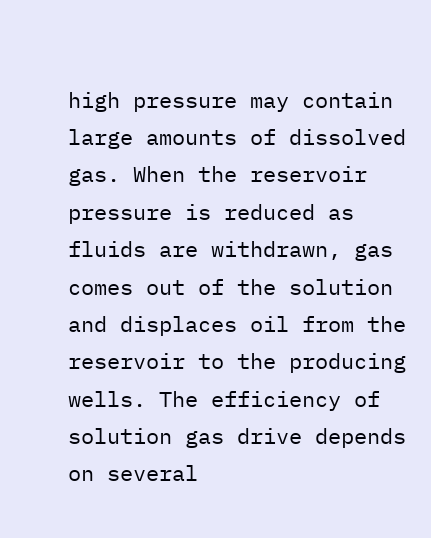high pressure may contain large amounts of dissolved gas. When the reservoir pressure is reduced as fluids are withdrawn, gas comes out of the solution and displaces oil from the reservoir to the producing wells. The efficiency of solution gas drive depends on several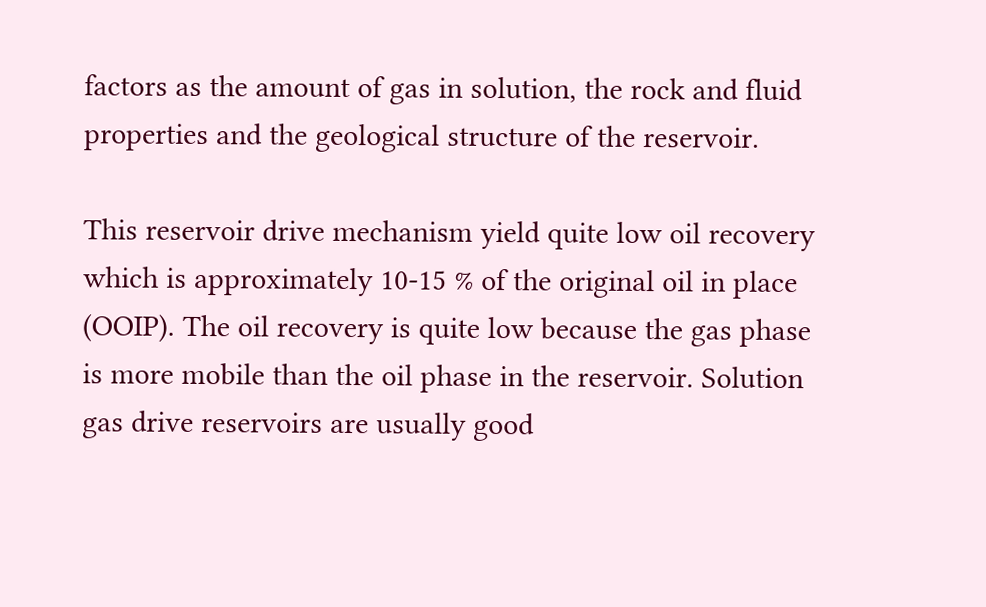factors as the amount of gas in solution, the rock and fluid properties and the geological structure of the reservoir.

This reservoir drive mechanism yield quite low oil recovery which is approximately 10-15 % of the original oil in place (OOIP). The oil recovery is quite low because the gas phase is more mobile than the oil phase in the reservoir. Solution gas drive reservoirs are usually good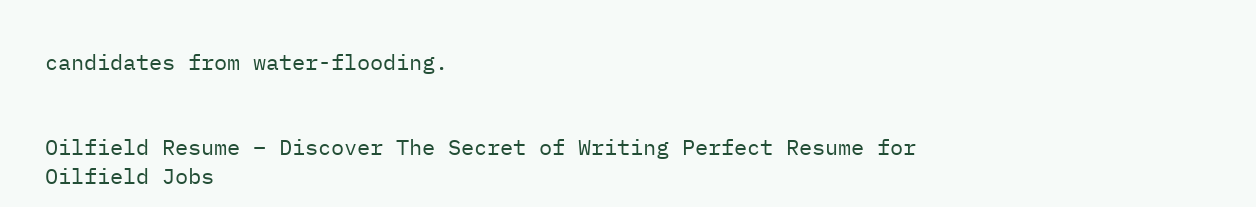candidates from water-flooding.


Oilfield Resume – Discover The Secret of Writing Perfect Resume for Oilfield Jobs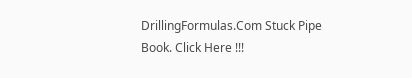DrillingFormulas.Com Stuck Pipe Book. Click Here !!!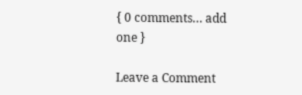{ 0 comments… add one }

Leave a Comment